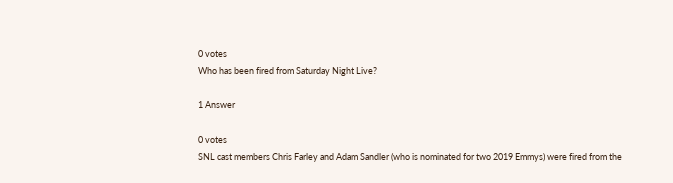0 votes
Who has been fired from Saturday Night Live?

1 Answer

0 votes
SNL cast members Chris Farley and Adam Sandler (who is nominated for two 2019 Emmys) were fired from the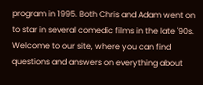program in 1995. Both Chris and Adam went on to star in several comedic films in the late '90s.
Welcome to our site, where you can find questions and answers on everything about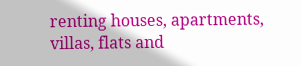renting houses, apartments, villas, flats and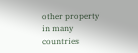other property in many countries